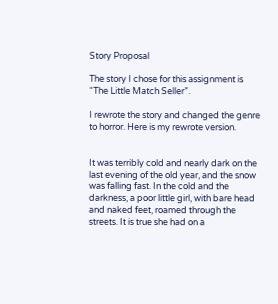Story Proposal

The story I chose for this assignment is “The Little Match Seller”.

I rewrote the story and changed the genre to horror. Here is my rewrote version.


It was terribly cold and nearly dark on the last evening of the old year, and the snow was falling fast. In the cold and the darkness, a poor little girl, with bare head and naked feet, roamed through the streets. It is true she had on a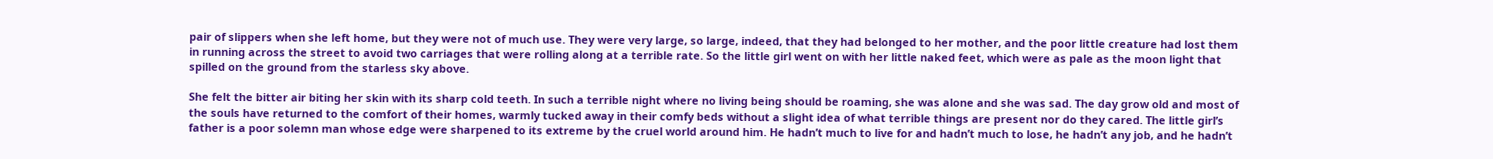pair of slippers when she left home, but they were not of much use. They were very large, so large, indeed, that they had belonged to her mother, and the poor little creature had lost them in running across the street to avoid two carriages that were rolling along at a terrible rate. So the little girl went on with her little naked feet, which were as pale as the moon light that spilled on the ground from the starless sky above.

She felt the bitter air biting her skin with its sharp cold teeth. In such a terrible night where no living being should be roaming, she was alone and she was sad. The day grow old and most of the souls have returned to the comfort of their homes, warmly tucked away in their comfy beds without a slight idea of what terrible things are present nor do they cared. The little girl’s father is a poor solemn man whose edge were sharpened to its extreme by the cruel world around him. He hadn’t much to live for and hadn’t much to lose, he hadn’t any job, and he hadn’t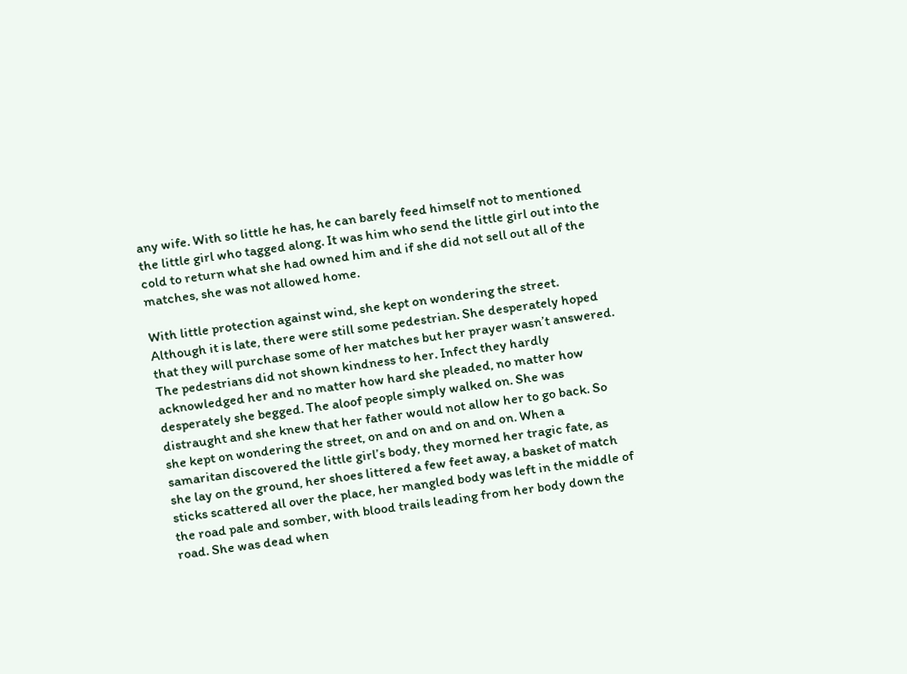any wife. With so little he has, he can barely feed himself not to mentioned the little girl who tagged along. It was him who send the little girl out into the cold to return what she had owned him and if she did not sell out all of the matches, she was not allowed home.

With little protection against wind, she kept on wondering the street. Although it is late, there were still some pedestrian. She desperately hoped that they will purchase some of her matches but her prayer wasn’t answered. The pedestrians did not shown kindness to her. Infect they hardly acknowledged her and no matter how hard she pleaded, no matter how desperately she begged. The aloof people simply walked on. She was distraught and she knew that her father would not allow her to go back. So she kept on wondering the street, on and on and on and on. When a samaritan discovered the little girl’s body, they morned her tragic fate, as she lay on the ground, her shoes littered a few feet away, a basket of match sticks scattered all over the place, her mangled body was left in the middle of the road pale and somber, with blood trails leading from her body down the road. She was dead when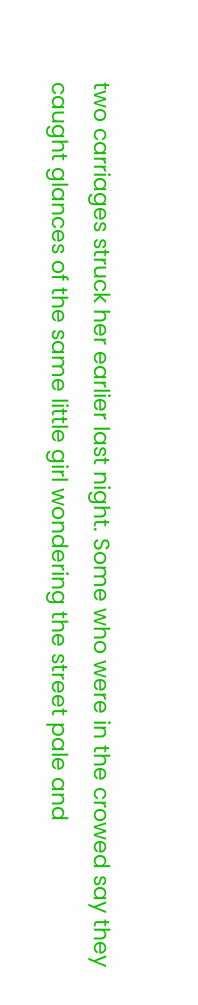two carriages struck her earlier last night. Some who were in the crowed say they caught glances of the same little girl wondering the street pale and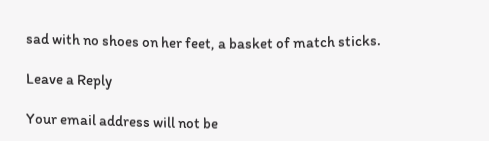sad with no shoes on her feet, a basket of match sticks.

Leave a Reply

Your email address will not be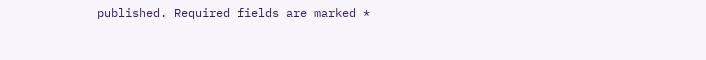published. Required fields are marked *